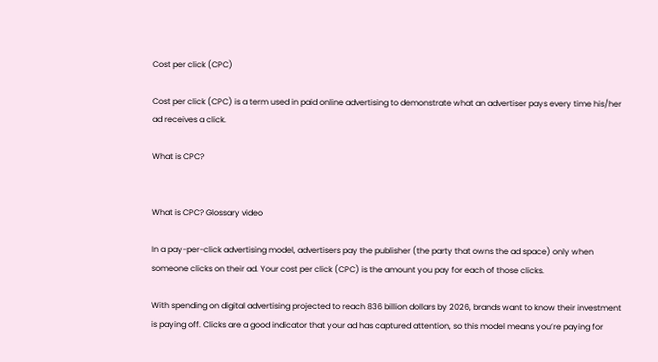Cost per click (CPC)

Cost per click (CPC) is a term used in paid online advertising to demonstrate what an advertiser pays every time his/her ad receives a click.

What is CPC?


What is CPC? Glossary video

In a pay-per-click advertising model, advertisers pay the publisher (the party that owns the ad space) only when someone clicks on their ad. Your cost per click (CPC) is the amount you pay for each of those clicks.

With spending on digital advertising projected to reach 836 billion dollars by 2026, brands want to know their investment is paying off. Clicks are a good indicator that your ad has captured attention, so this model means you’re paying for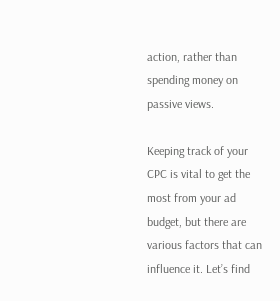action, rather than spending money on passive views.

Keeping track of your CPC is vital to get the most from your ad budget, but there are various factors that can influence it. Let’s find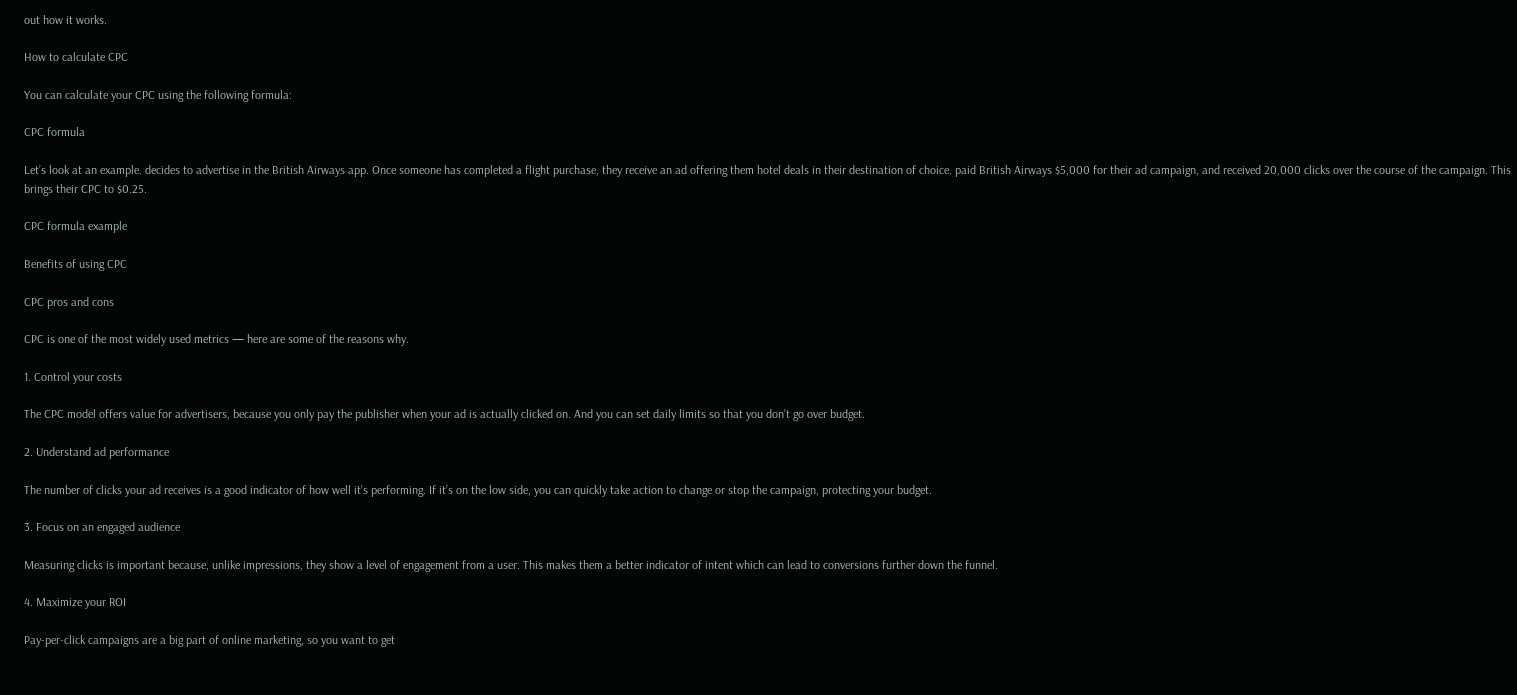out how it works.

How to calculate CPC

You can calculate your CPC using the following formula:

CPC formula

Let’s look at an example. decides to advertise in the British Airways app. Once someone has completed a flight purchase, they receive an ad offering them hotel deals in their destination of choice. paid British Airways $5,000 for their ad campaign, and received 20,000 clicks over the course of the campaign. This brings their CPC to $0.25.

CPC formula example

Benefits of using CPC

CPC pros and cons

CPC is one of the most widely used metrics — here are some of the reasons why.

1. Control your costs

The CPC model offers value for advertisers, because you only pay the publisher when your ad is actually clicked on. And you can set daily limits so that you don’t go over budget.

2. Understand ad performance

The number of clicks your ad receives is a good indicator of how well it’s performing. If it’s on the low side, you can quickly take action to change or stop the campaign, protecting your budget.

3. Focus on an engaged audience

Measuring clicks is important because, unlike impressions, they show a level of engagement from a user. This makes them a better indicator of intent which can lead to conversions further down the funnel.

4. Maximize your ROI

Pay-per-click campaigns are a big part of online marketing, so you want to get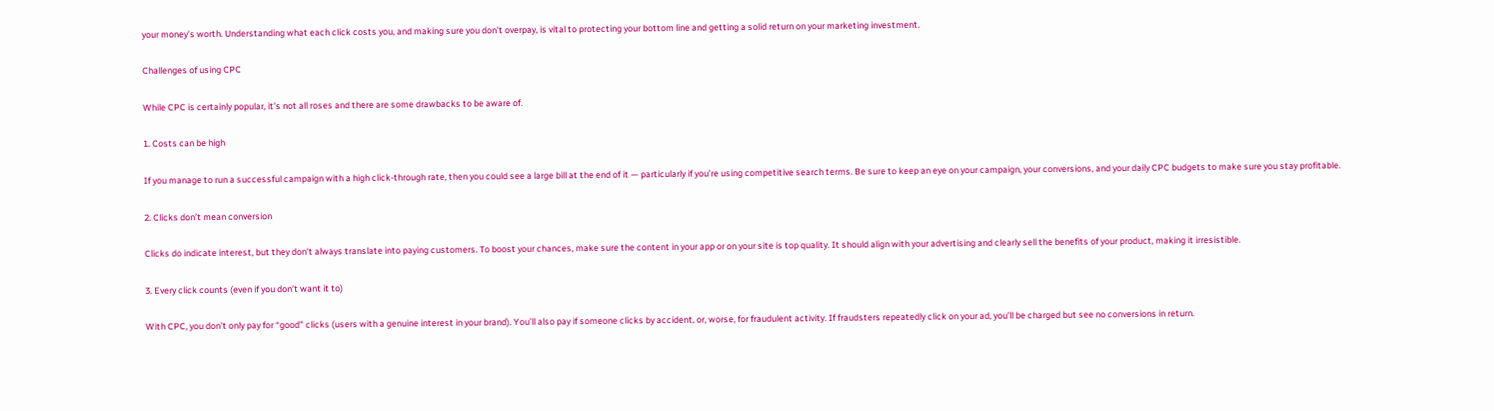your money’s worth. Understanding what each click costs you, and making sure you don’t overpay, is vital to protecting your bottom line and getting a solid return on your marketing investment.

Challenges of using CPC

While CPC is certainly popular, it’s not all roses and there are some drawbacks to be aware of.

1. Costs can be high

If you manage to run a successful campaign with a high click-through rate, then you could see a large bill at the end of it — particularly if you’re using competitive search terms. Be sure to keep an eye on your campaign, your conversions, and your daily CPC budgets to make sure you stay profitable.

2. Clicks don’t mean conversion

Clicks do indicate interest, but they don’t always translate into paying customers. To boost your chances, make sure the content in your app or on your site is top quality. It should align with your advertising and clearly sell the benefits of your product, making it irresistible.

3. Every click counts (even if you don’t want it to)

With CPC, you don’t only pay for “good” clicks (users with a genuine interest in your brand). You’ll also pay if someone clicks by accident, or, worse, for fraudulent activity. If fraudsters repeatedly click on your ad, you’ll be charged but see no conversions in return.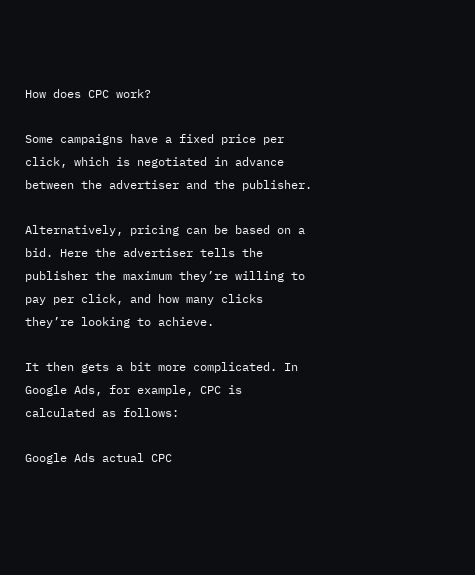How does CPC work?

Some campaigns have a fixed price per click, which is negotiated in advance between the advertiser and the publisher.

Alternatively, pricing can be based on a bid. Here the advertiser tells the publisher the maximum they’re willing to pay per click, and how many clicks they’re looking to achieve.

It then gets a bit more complicated. In Google Ads, for example, CPC is calculated as follows:

Google Ads actual CPC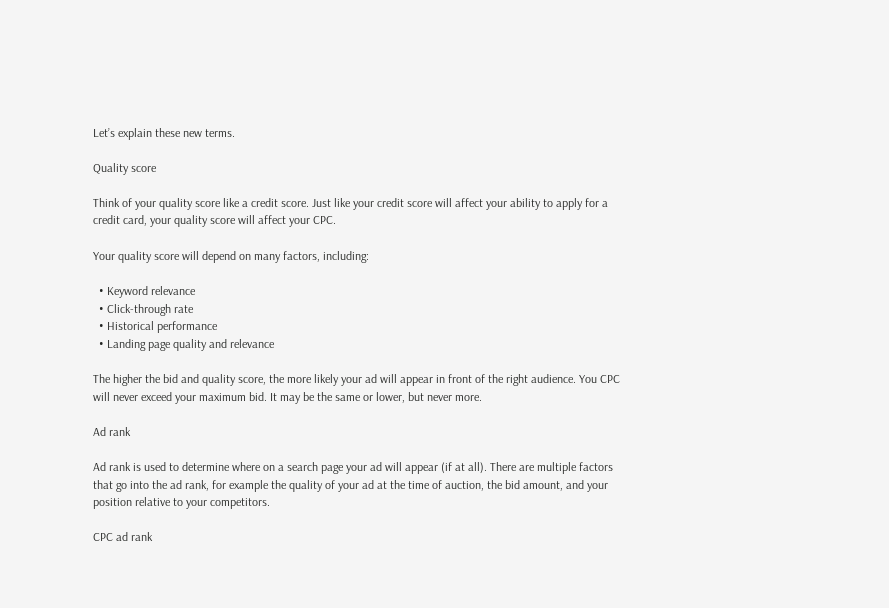Let’s explain these new terms.

Quality score

Think of your quality score like a credit score. Just like your credit score will affect your ability to apply for a credit card, your quality score will affect your CPC.

Your quality score will depend on many factors, including:

  • Keyword relevance
  • Click-through rate
  • Historical performance
  • Landing page quality and relevance

The higher the bid and quality score, the more likely your ad will appear in front of the right audience. You CPC will never exceed your maximum bid. It may be the same or lower, but never more.

Ad rank

Ad rank is used to determine where on a search page your ad will appear (if at all). There are multiple factors that go into the ad rank, for example the quality of your ad at the time of auction, the bid amount, and your position relative to your competitors.

CPC ad rank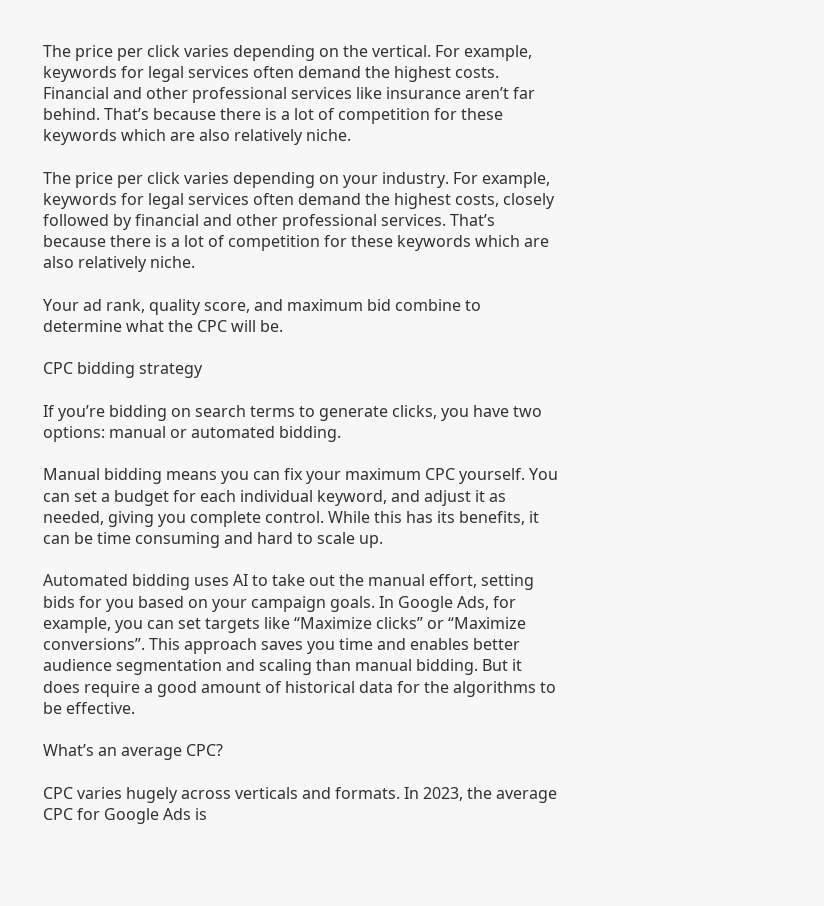The price per click varies depending on the vertical. For example, keywords for legal services often demand the highest costs. Financial and other professional services like insurance aren’t far behind. That’s because there is a lot of competition for these keywords which are also relatively niche.

The price per click varies depending on your industry. For example, keywords for legal services often demand the highest costs, closely followed by financial and other professional services. That’s because there is a lot of competition for these keywords which are also relatively niche.

Your ad rank, quality score, and maximum bid combine to determine what the CPC will be.

CPC bidding strategy

If you’re bidding on search terms to generate clicks, you have two options: manual or automated bidding.

Manual bidding means you can fix your maximum CPC yourself. You can set a budget for each individual keyword, and adjust it as needed, giving you complete control. While this has its benefits, it can be time consuming and hard to scale up.

Automated bidding uses AI to take out the manual effort, setting bids for you based on your campaign goals. In Google Ads, for example, you can set targets like “Maximize clicks” or “Maximize conversions”. This approach saves you time and enables better audience segmentation and scaling than manual bidding. But it does require a good amount of historical data for the algorithms to be effective.

What’s an average CPC?

CPC varies hugely across verticals and formats. In 2023, the average CPC for Google Ads is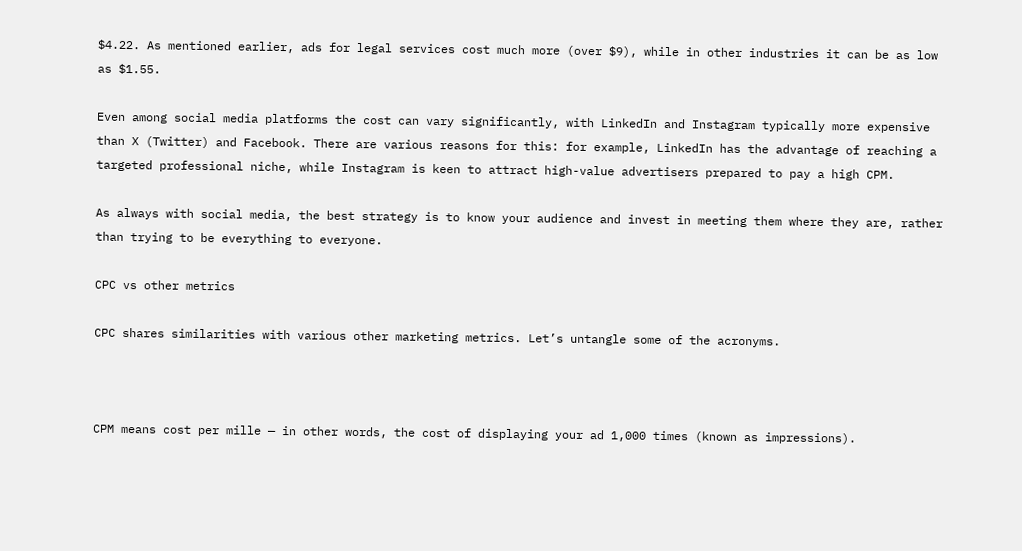$4.22. As mentioned earlier, ads for legal services cost much more (over $9), while in other industries it can be as low as $1.55.

Even among social media platforms the cost can vary significantly, with LinkedIn and Instagram typically more expensive than X (Twitter) and Facebook. There are various reasons for this: for example, LinkedIn has the advantage of reaching a targeted professional niche, while Instagram is keen to attract high-value advertisers prepared to pay a high CPM.

As always with social media, the best strategy is to know your audience and invest in meeting them where they are, rather than trying to be everything to everyone.

CPC vs other metrics

CPC shares similarities with various other marketing metrics. Let’s untangle some of the acronyms.



CPM means cost per mille — in other words, the cost of displaying your ad 1,000 times (known as impressions).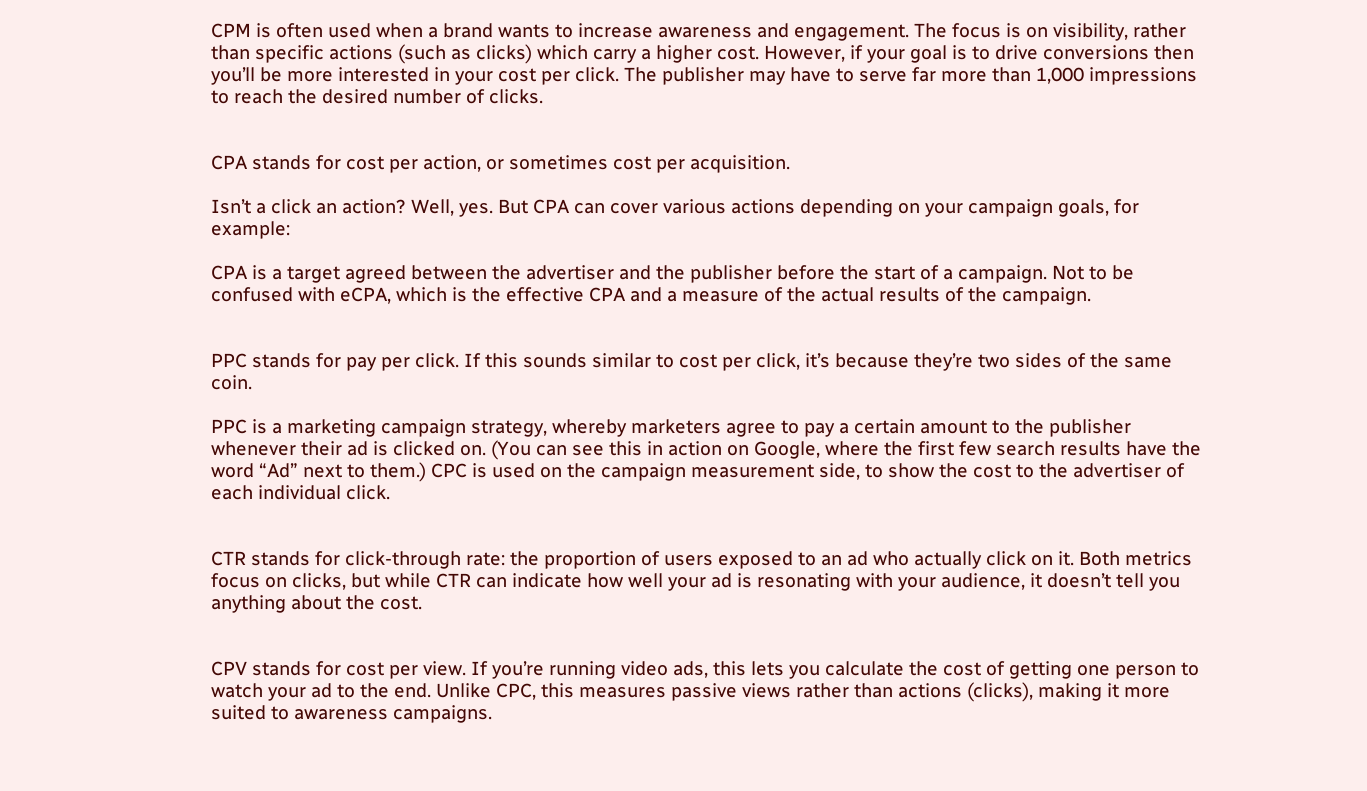CPM is often used when a brand wants to increase awareness and engagement. The focus is on visibility, rather than specific actions (such as clicks) which carry a higher cost. However, if your goal is to drive conversions then you’ll be more interested in your cost per click. The publisher may have to serve far more than 1,000 impressions to reach the desired number of clicks.


CPA stands for cost per action, or sometimes cost per acquisition.

Isn’t a click an action? Well, yes. But CPA can cover various actions depending on your campaign goals, for example:

CPA is a target agreed between the advertiser and the publisher before the start of a campaign. Not to be confused with eCPA, which is the effective CPA and a measure of the actual results of the campaign.


PPC stands for pay per click. If this sounds similar to cost per click, it’s because they’re two sides of the same coin.

PPC is a marketing campaign strategy, whereby marketers agree to pay a certain amount to the publisher whenever their ad is clicked on. (You can see this in action on Google, where the first few search results have the word “Ad” next to them.) CPC is used on the campaign measurement side, to show the cost to the advertiser of each individual click.


CTR stands for click-through rate: the proportion of users exposed to an ad who actually click on it. Both metrics focus on clicks, but while CTR can indicate how well your ad is resonating with your audience, it doesn’t tell you anything about the cost.


CPV stands for cost per view. If you’re running video ads, this lets you calculate the cost of getting one person to watch your ad to the end. Unlike CPC, this measures passive views rather than actions (clicks), making it more suited to awareness campaigns.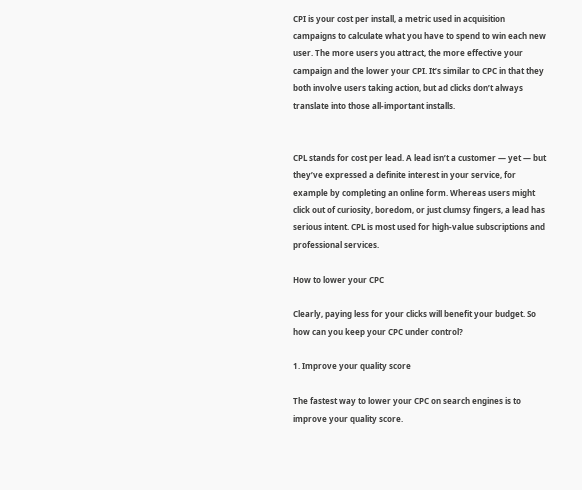CPI is your cost per install, a metric used in acquisition campaigns to calculate what you have to spend to win each new user. The more users you attract, the more effective your campaign and the lower your CPI. It’s similar to CPC in that they both involve users taking action, but ad clicks don’t always translate into those all-important installs.


CPL stands for cost per lead. A lead isn’t a customer — yet — but they’ve expressed a definite interest in your service, for example by completing an online form. Whereas users might click out of curiosity, boredom, or just clumsy fingers, a lead has serious intent. CPL is most used for high-value subscriptions and professional services.

How to lower your CPC

Clearly, paying less for your clicks will benefit your budget. So how can you keep your CPC under control?

1. Improve your quality score

The fastest way to lower your CPC on search engines is to improve your quality score.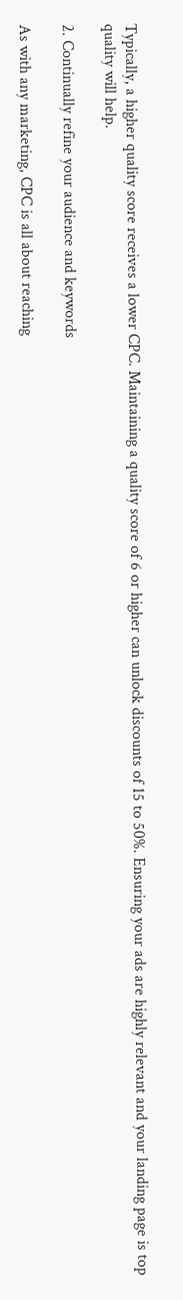Typically, a higher quality score receives a lower CPC. Maintaining a quality score of 6 or higher can unlock discounts of 15 to 50%. Ensuring your ads are highly relevant and your landing page is top quality will help.

2. Continually refine your audience and keywords

As with any marketing, CPC is all about reaching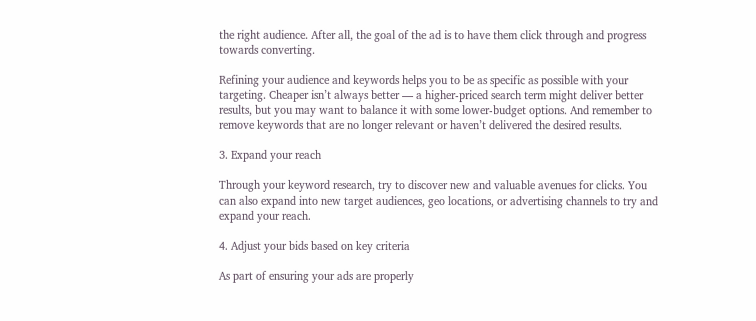the right audience. After all, the goal of the ad is to have them click through and progress towards converting.

Refining your audience and keywords helps you to be as specific as possible with your targeting. Cheaper isn’t always better — a higher-priced search term might deliver better results, but you may want to balance it with some lower-budget options. And remember to remove keywords that are no longer relevant or haven’t delivered the desired results.

3. Expand your reach

Through your keyword research, try to discover new and valuable avenues for clicks. You can also expand into new target audiences, geo locations, or advertising channels to try and expand your reach.

4. Adjust your bids based on key criteria

As part of ensuring your ads are properly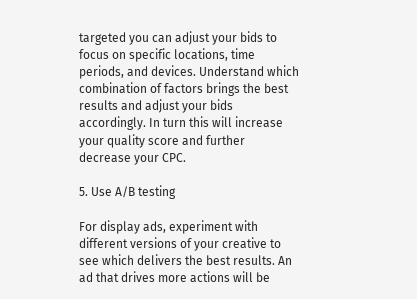targeted you can adjust your bids to focus on specific locations, time periods, and devices. Understand which combination of factors brings the best results and adjust your bids accordingly. In turn this will increase your quality score and further decrease your CPC.

5. Use A/B testing

For display ads, experiment with different versions of your creative to see which delivers the best results. An ad that drives more actions will be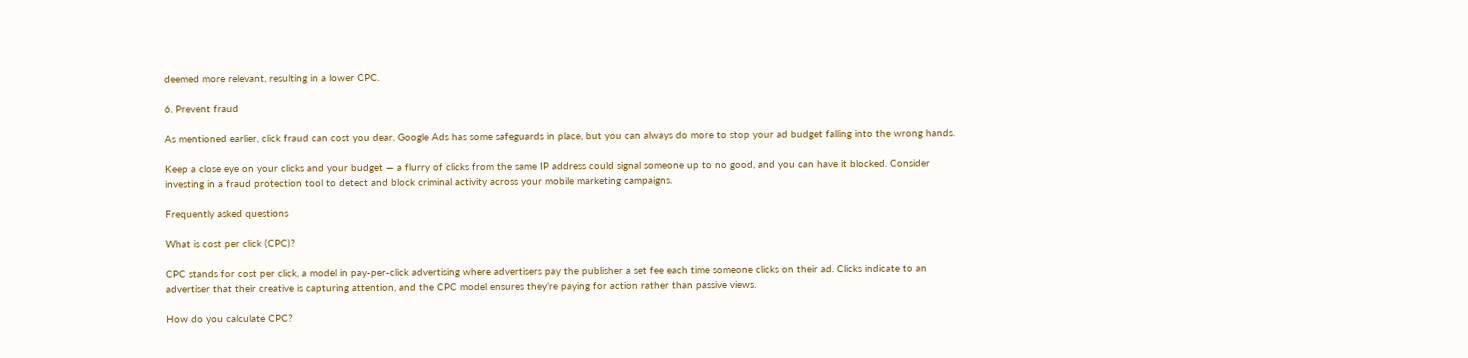deemed more relevant, resulting in a lower CPC.

6. Prevent fraud

As mentioned earlier, click fraud can cost you dear. Google Ads has some safeguards in place, but you can always do more to stop your ad budget falling into the wrong hands.

Keep a close eye on your clicks and your budget — a flurry of clicks from the same IP address could signal someone up to no good, and you can have it blocked. Consider investing in a fraud protection tool to detect and block criminal activity across your mobile marketing campaigns.

Frequently asked questions

What is cost per click (CPC)?

CPC stands for cost per click, a model in pay-per-click advertising where advertisers pay the publisher a set fee each time someone clicks on their ad. Clicks indicate to an advertiser that their creative is capturing attention, and the CPC model ensures they’re paying for action rather than passive views.

How do you calculate CPC?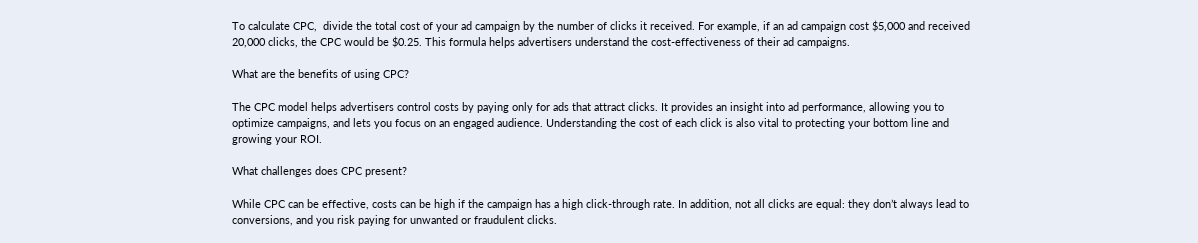To calculate CPC,  divide the total cost of your ad campaign by the number of clicks it received. For example, if an ad campaign cost $5,000 and received 20,000 clicks, the CPC would be $0.25. This formula helps advertisers understand the cost-effectiveness of their ad campaigns.

What are the benefits of using CPC?

The CPC model helps advertisers control costs by paying only for ads that attract clicks. It provides an insight into ad performance, allowing you to optimize campaigns, and lets you focus on an engaged audience. Understanding the cost of each click is also vital to protecting your bottom line and growing your ROI.

What challenges does CPC present?

While CPC can be effective, costs can be high if the campaign has a high click-through rate. In addition, not all clicks are equal: they don’t always lead to conversions, and you risk paying for unwanted or fraudulent clicks.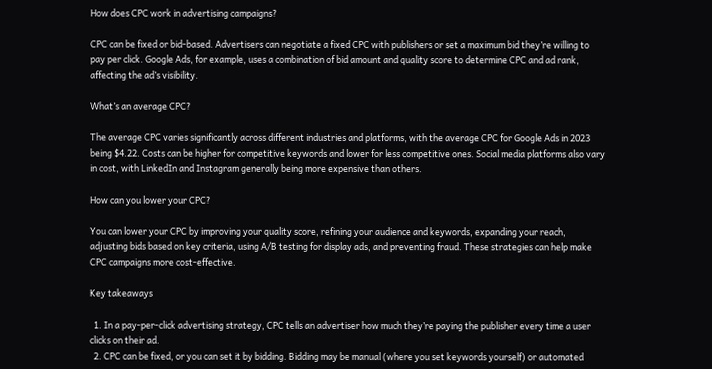How does CPC work in advertising campaigns?

CPC can be fixed or bid-based. Advertisers can negotiate a fixed CPC with publishers or set a maximum bid they’re willing to pay per click. Google Ads, for example, uses a combination of bid amount and quality score to determine CPC and ad rank, affecting the ad’s visibility.

What’s an average CPC?

The average CPC varies significantly across different industries and platforms, with the average CPC for Google Ads in 2023 being $4.22. Costs can be higher for competitive keywords and lower for less competitive ones. Social media platforms also vary in cost, with LinkedIn and Instagram generally being more expensive than others.

How can you lower your CPC?

You can lower your CPC by improving your quality score, refining your audience and keywords, expanding your reach, adjusting bids based on key criteria, using A/B testing for display ads, and preventing fraud. These strategies can help make CPC campaigns more cost-effective.

Key takeaways

  1. In a pay-per-click advertising strategy, CPC tells an advertiser how much they’re paying the publisher every time a user clicks on their ad.
  2. CPC can be fixed, or you can set it by bidding. Bidding may be manual (where you set keywords yourself) or automated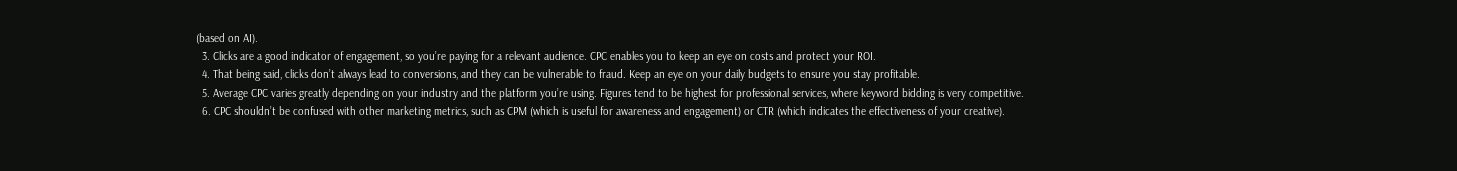(based on AI).
  3. Clicks are a good indicator of engagement, so you’re paying for a relevant audience. CPC enables you to keep an eye on costs and protect your ROI.
  4. That being said, clicks don’t always lead to conversions, and they can be vulnerable to fraud. Keep an eye on your daily budgets to ensure you stay profitable.
  5. Average CPC varies greatly depending on your industry and the platform you’re using. Figures tend to be highest for professional services, where keyword bidding is very competitive.
  6. CPC shouldn’t be confused with other marketing metrics, such as CPM (which is useful for awareness and engagement) or CTR (which indicates the effectiveness of your creative).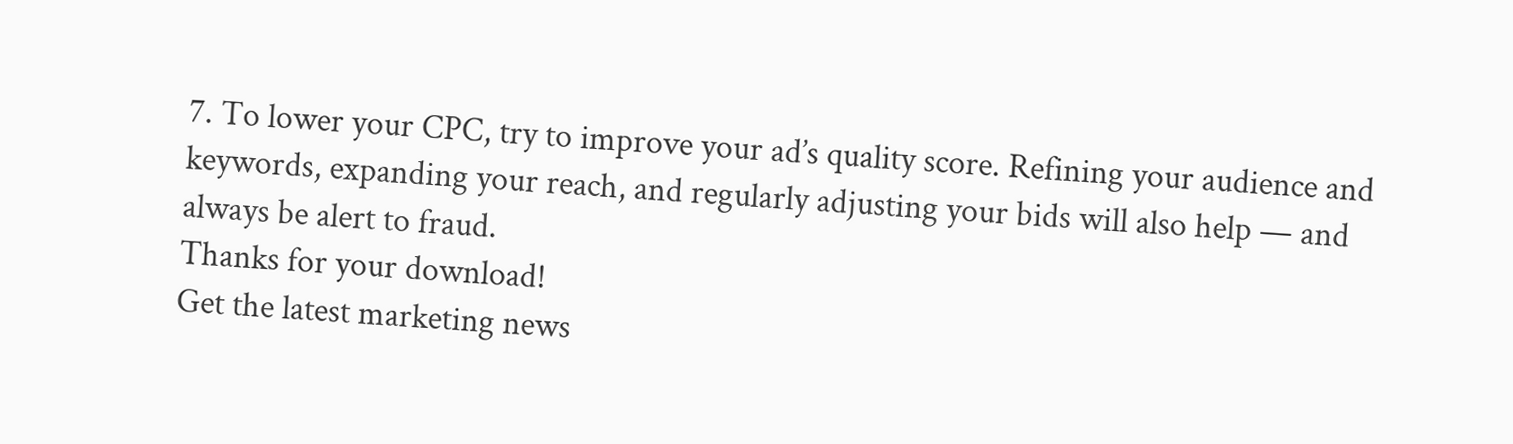7. To lower your CPC, try to improve your ad’s quality score. Refining your audience and keywords, expanding your reach, and regularly adjusting your bids will also help — and always be alert to fraud.
Thanks for your download!
Get the latest marketing news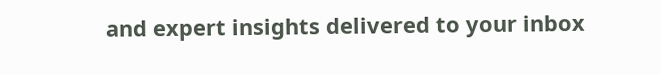and expert insights delivered to your inbox